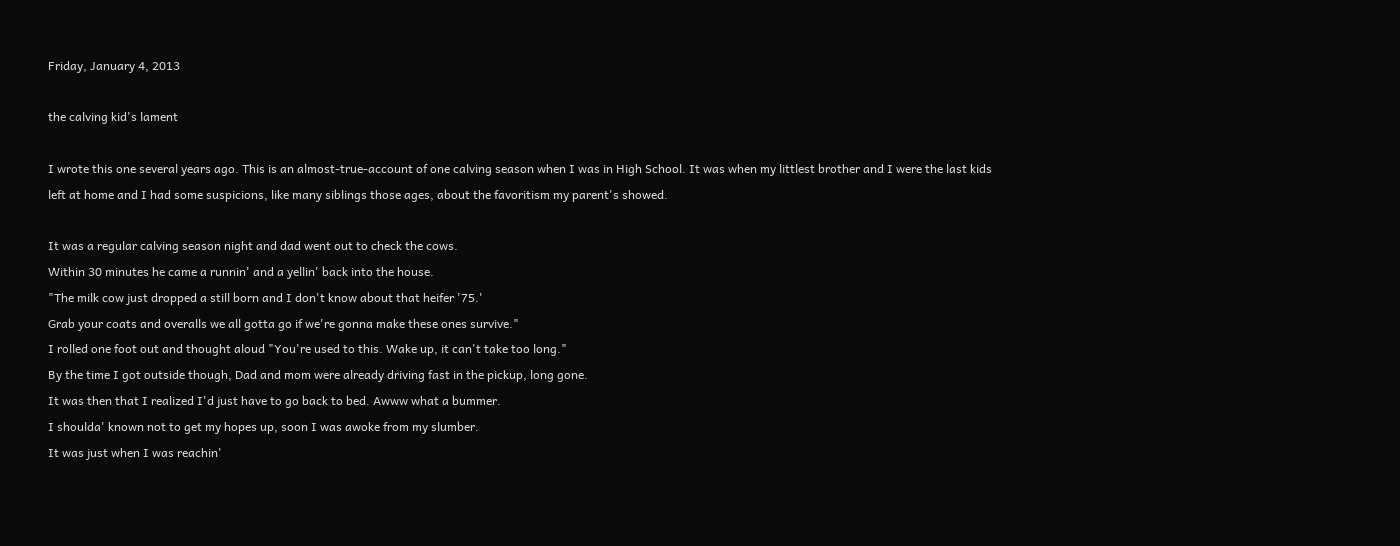Friday, January 4, 2013

the calving kid's lament

I wrote this one several years ago. This is an almost-true-account of one calving season when I was in High School. It was when my littlest brother and I were the last kids left at home and I had some suspicions, like many siblings those ages, about the favoritism my parent's showed.

It was a regular calving season night and dad went out to check the cows.
Within 30 minutes he came a runnin' and a yellin' back into the house.
"The milk cow just dropped a still born and I don't know about that heifer '75.'
Grab your coats and overalls we all gotta go if we're gonna make these ones survive."
I rolled one foot out and thought aloud "You're used to this. Wake up, it can't take too long."
By the time I got outside though, Dad and mom were already driving fast in the pickup, long gone.
It was then that I realized I'd just have to go back to bed. Awww what a bummer.
I shoulda' known not to get my hopes up, soon I was awoke from my slumber.
It was just when I was reachin'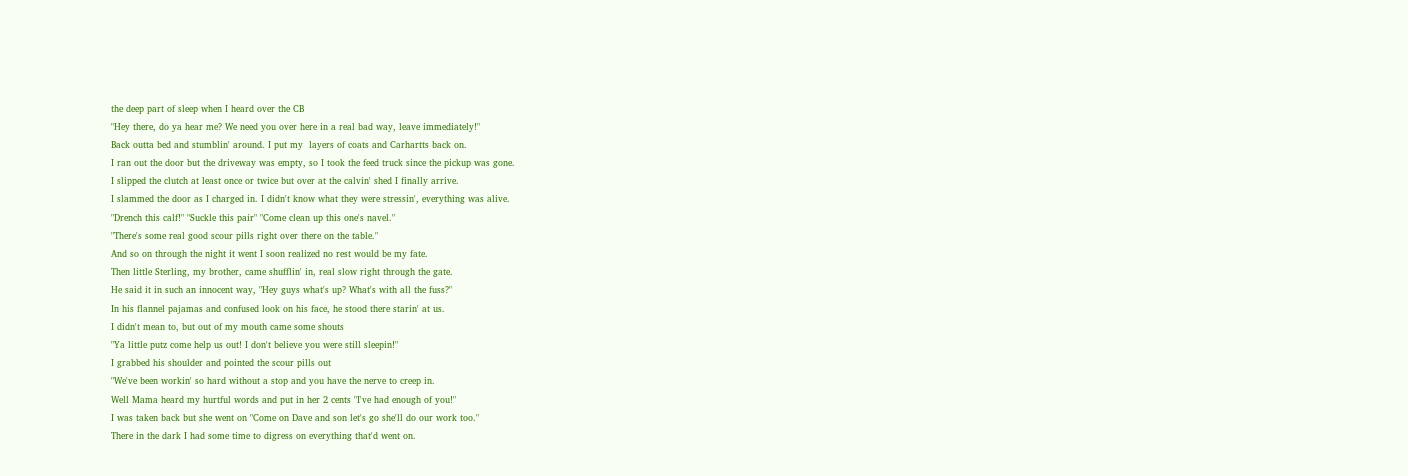the deep part of sleep when I heard over the CB
"Hey there, do ya hear me? We need you over here in a real bad way, leave immediately!"
Back outta bed and stumblin' around. I put my  layers of coats and Carhartts back on.
I ran out the door but the driveway was empty, so I took the feed truck since the pickup was gone.
I slipped the clutch at least once or twice but over at the calvin' shed I finally arrive.
I slammed the door as I charged in. I didn't know what they were stressin', everything was alive.
"Drench this calf!" "Suckle this pair" "Come clean up this one's navel."
"There's some real good scour pills right over there on the table."
And so on through the night it went I soon realized no rest would be my fate.
Then little Sterling, my brother, came shufflin' in, real slow right through the gate.
He said it in such an innocent way, "Hey guys what's up? What's with all the fuss?"
In his flannel pajamas and confused look on his face, he stood there starin' at us.
I didn't mean to, but out of my mouth came some shouts
"Ya little putz come help us out! I don't believe you were still sleepin!"
I grabbed his shoulder and pointed the scour pills out
"We've been workin' so hard without a stop and you have the nerve to creep in.
Well Mama heard my hurtful words and put in her 2 cents "I've had enough of you!"
I was taken back but she went on "Come on Dave and son let's go she'll do our work too."
There in the dark I had some time to digress on everything that'd went on.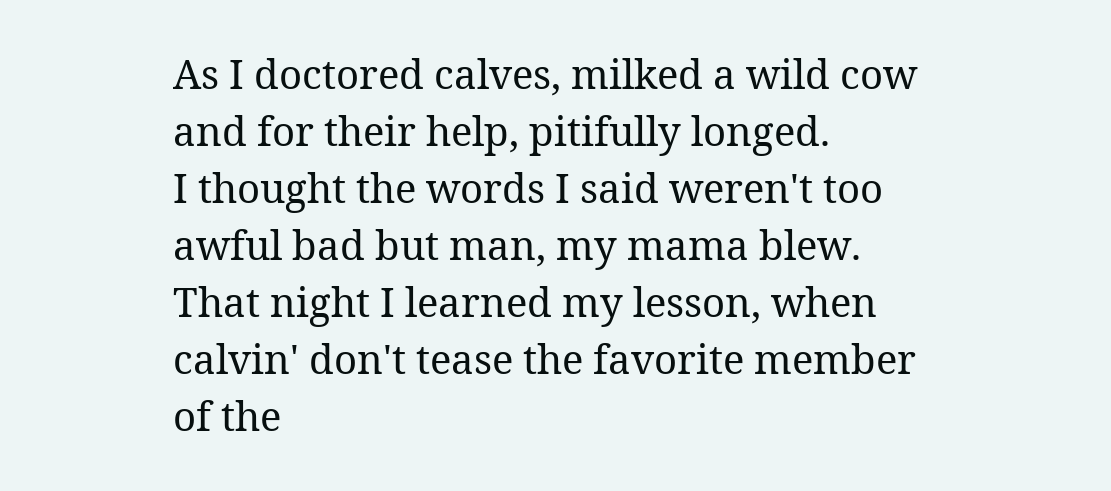As I doctored calves, milked a wild cow and for their help, pitifully longed.
I thought the words I said weren't too awful bad but man, my mama blew.
That night I learned my lesson, when calvin' don't tease the favorite member of the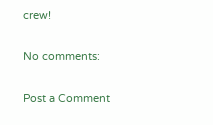crew!

No comments:

Post a Comment